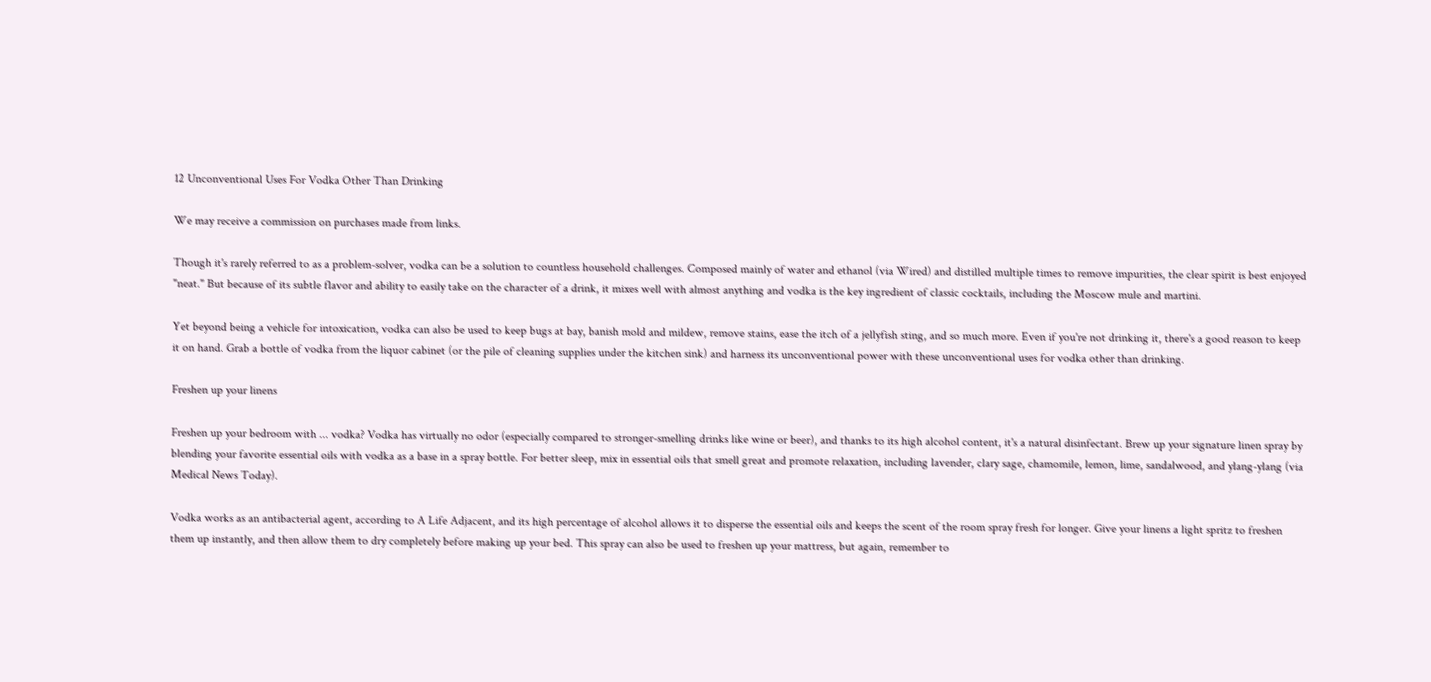12 Unconventional Uses For Vodka Other Than Drinking

We may receive a commission on purchases made from links.

Though it's rarely referred to as a problem-solver, vodka can be a solution to countless household challenges. Composed mainly of water and ethanol (via Wired) and distilled multiple times to remove impurities, the clear spirit is best enjoyed "neat." But because of its subtle flavor and ability to easily take on the character of a drink, it mixes well with almost anything and vodka is the key ingredient of classic cocktails, including the Moscow mule and martini.

Yet beyond being a vehicle for intoxication, vodka can also be used to keep bugs at bay, banish mold and mildew, remove stains, ease the itch of a jellyfish sting, and so much more. Even if you're not drinking it, there's a good reason to keep it on hand. Grab a bottle of vodka from the liquor cabinet (or the pile of cleaning supplies under the kitchen sink) and harness its unconventional power with these unconventional uses for vodka other than drinking.

Freshen up your linens

Freshen up your bedroom with ... vodka? Vodka has virtually no odor (especially compared to stronger-smelling drinks like wine or beer), and thanks to its high alcohol content, it's a natural disinfectant. Brew up your signature linen spray by blending your favorite essential oils with vodka as a base in a spray bottle. For better sleep, mix in essential oils that smell great and promote relaxation, including lavender, clary sage, chamomile, lemon, lime, sandalwood, and ylang-ylang (via Medical News Today).

Vodka works as an antibacterial agent, according to A Life Adjacent, and its high percentage of alcohol allows it to disperse the essential oils and keeps the scent of the room spray fresh for longer. Give your linens a light spritz to freshen them up instantly, and then allow them to dry completely before making up your bed. This spray can also be used to freshen up your mattress, but again, remember to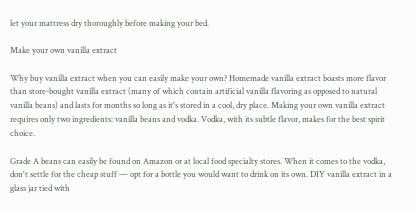let your mattress dry thoroughly before making your bed.

Make your own vanilla extract

Why buy vanilla extract when you can easily make your own? Homemade vanilla extract boasts more flavor than store-bought vanilla extract (many of which contain artificial vanilla flavoring as opposed to natural vanilla beans) and lasts for months so long as it's stored in a cool, dry place. Making your own vanilla extract requires only two ingredients: vanilla beans and vodka. Vodka, with its subtle flavor, makes for the best spirit choice.

Grade A beans can easily be found on Amazon or at local food specialty stores. When it comes to the vodka, don't settle for the cheap stuff — opt for a bottle you would want to drink on its own. DIY vanilla extract in a glass jar tied with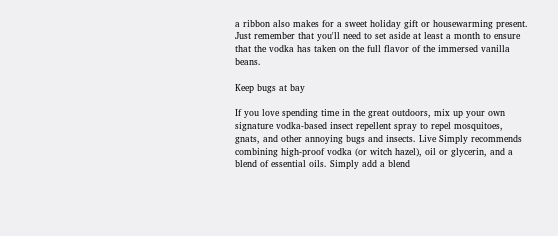a ribbon also makes for a sweet holiday gift or housewarming present. Just remember that you'll need to set aside at least a month to ensure that the vodka has taken on the full flavor of the immersed vanilla beans.

Keep bugs at bay

If you love spending time in the great outdoors, mix up your own signature vodka-based insect repellent spray to repel mosquitoes, gnats, and other annoying bugs and insects. Live Simply recommends combining high-proof vodka (or witch hazel), oil or glycerin, and a blend of essential oils. Simply add a blend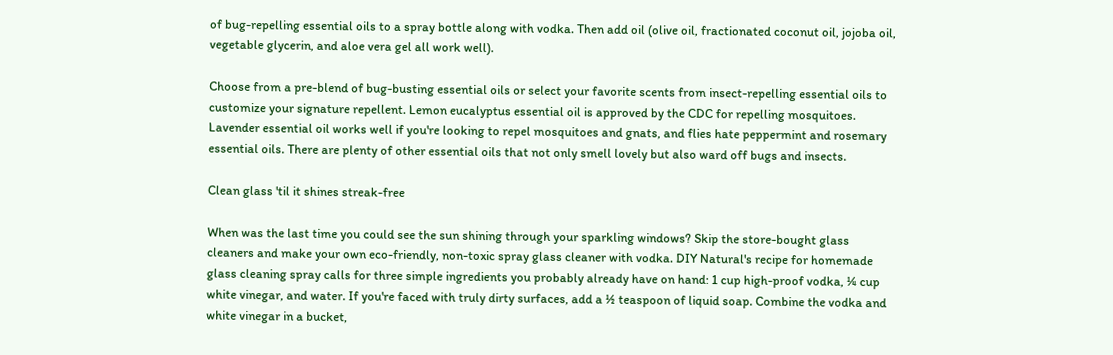of bug-repelling essential oils to a spray bottle along with vodka. Then add oil (olive oil, fractionated coconut oil, jojoba oil, vegetable glycerin, and aloe vera gel all work well).

Choose from a pre-blend of bug-busting essential oils or select your favorite scents from insect-repelling essential oils to customize your signature repellent. Lemon eucalyptus essential oil is approved by the CDC for repelling mosquitoes. Lavender essential oil works well if you're looking to repel mosquitoes and gnats, and flies hate peppermint and rosemary essential oils. There are plenty of other essential oils that not only smell lovely but also ward off bugs and insects.

Clean glass 'til it shines streak-free

When was the last time you could see the sun shining through your sparkling windows? Skip the store-bought glass cleaners and make your own eco-friendly, non-toxic spray glass cleaner with vodka. DIY Natural's recipe for homemade glass cleaning spray calls for three simple ingredients you probably already have on hand: 1 cup high-proof vodka, ¼ cup white vinegar, and water. If you're faced with truly dirty surfaces, add a ½ teaspoon of liquid soap. Combine the vodka and white vinegar in a bucket,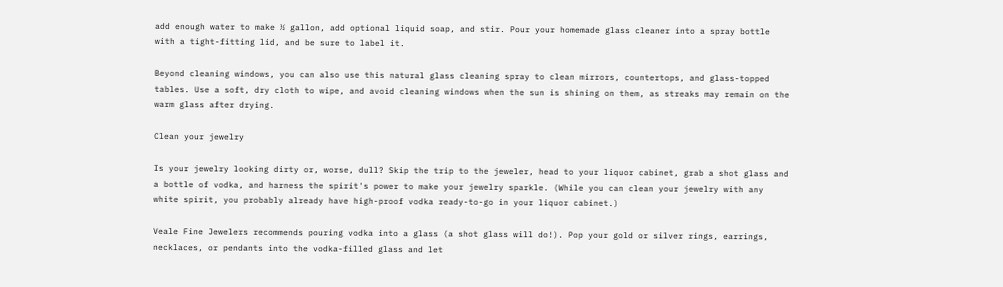add enough water to make ½ gallon, add optional liquid soap, and stir. Pour your homemade glass cleaner into a spray bottle with a tight-fitting lid, and be sure to label it.

Beyond cleaning windows, you can also use this natural glass cleaning spray to clean mirrors, countertops, and glass-topped tables. Use a soft, dry cloth to wipe, and avoid cleaning windows when the sun is shining on them, as streaks may remain on the warm glass after drying.

Clean your jewelry

Is your jewelry looking dirty or, worse, dull? Skip the trip to the jeweler, head to your liquor cabinet, grab a shot glass and a bottle of vodka, and harness the spirit's power to make your jewelry sparkle. (While you can clean your jewelry with any white spirit, you probably already have high-proof vodka ready-to-go in your liquor cabinet.)

Veale Fine Jewelers recommends pouring vodka into a glass (a shot glass will do!). Pop your gold or silver rings, earrings, necklaces, or pendants into the vodka-filled glass and let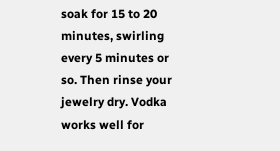soak for 15 to 20 minutes, swirling every 5 minutes or so. Then rinse your jewelry dry. Vodka works well for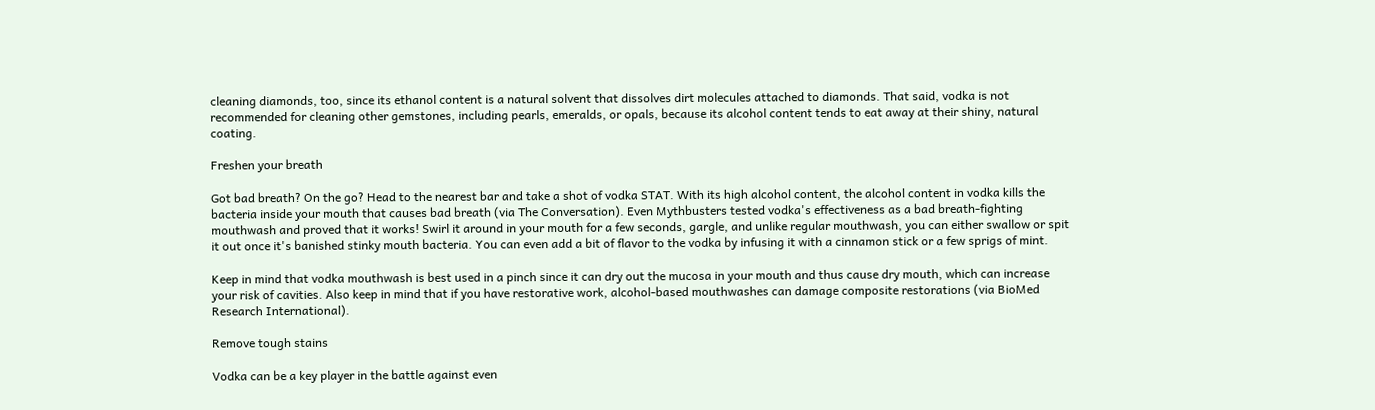cleaning diamonds, too, since its ethanol content is a natural solvent that dissolves dirt molecules attached to diamonds. That said, vodka is not recommended for cleaning other gemstones, including pearls, emeralds, or opals, because its alcohol content tends to eat away at their shiny, natural coating.

Freshen your breath

Got bad breath? On the go? Head to the nearest bar and take a shot of vodka STAT. With its high alcohol content, the alcohol content in vodka kills the bacteria inside your mouth that causes bad breath (via The Conversation). Even Mythbusters tested vodka's effectiveness as a bad breath-fighting mouthwash and proved that it works! Swirl it around in your mouth for a few seconds, gargle, and unlike regular mouthwash, you can either swallow or spit it out once it's banished stinky mouth bacteria. You can even add a bit of flavor to the vodka by infusing it with a cinnamon stick or a few sprigs of mint.

Keep in mind that vodka mouthwash is best used in a pinch since it can dry out the mucosa in your mouth and thus cause dry mouth, which can increase your risk of cavities. Also keep in mind that if you have restorative work, alcohol-based mouthwashes can damage composite restorations (via BioMed Research International).

Remove tough stains

Vodka can be a key player in the battle against even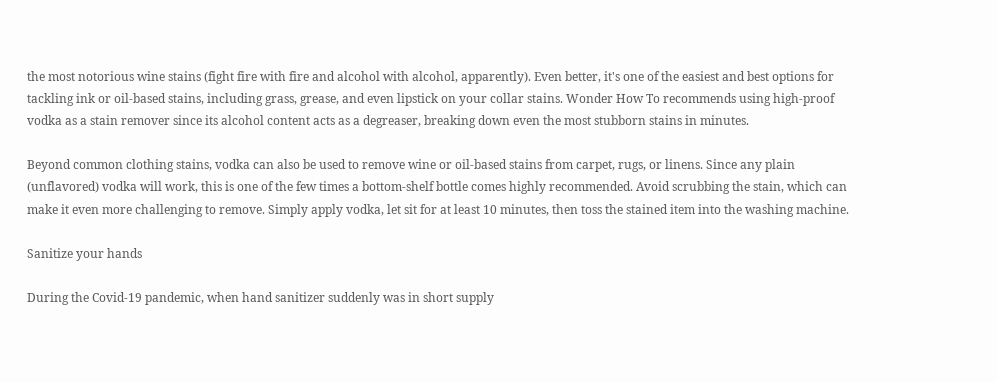the most notorious wine stains (fight fire with fire and alcohol with alcohol, apparently). Even better, it's one of the easiest and best options for tackling ink or oil-based stains, including grass, grease, and even lipstick on your collar stains. Wonder How To recommends using high-proof vodka as a stain remover since its alcohol content acts as a degreaser, breaking down even the most stubborn stains in minutes.

Beyond common clothing stains, vodka can also be used to remove wine or oil-based stains from carpet, rugs, or linens. Since any plain (unflavored) vodka will work, this is one of the few times a bottom-shelf bottle comes highly recommended. Avoid scrubbing the stain, which can make it even more challenging to remove. Simply apply vodka, let sit for at least 10 minutes, then toss the stained item into the washing machine.

Sanitize your hands

During the Covid-19 pandemic, when hand sanitizer suddenly was in short supply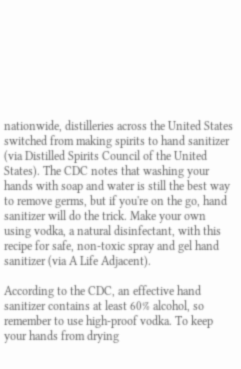nationwide, distilleries across the United States switched from making spirits to hand sanitizer (via Distilled Spirits Council of the United States). The CDC notes that washing your hands with soap and water is still the best way to remove germs, but if you're on the go, hand sanitizer will do the trick. Make your own using vodka, a natural disinfectant, with this recipe for safe, non-toxic spray and gel hand sanitizer (via A Life Adjacent).

According to the CDC, an effective hand sanitizer contains at least 60% alcohol, so remember to use high-proof vodka. To keep your hands from drying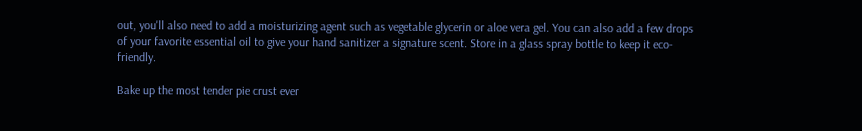out, you'll also need to add a moisturizing agent such as vegetable glycerin or aloe vera gel. You can also add a few drops of your favorite essential oil to give your hand sanitizer a signature scent. Store in a glass spray bottle to keep it eco-friendly.

Bake up the most tender pie crust ever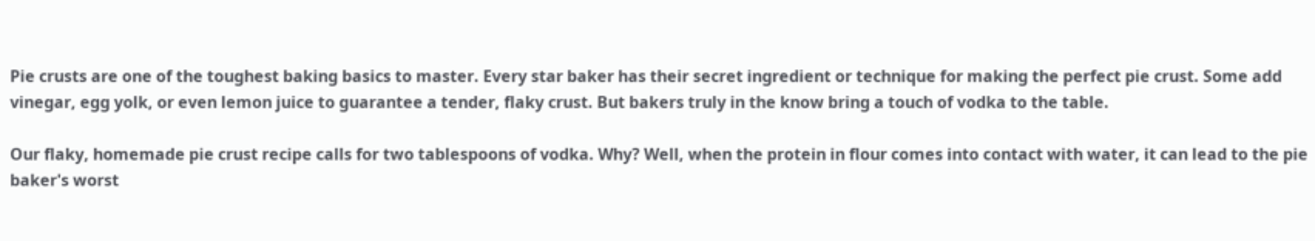Pie crusts are one of the toughest baking basics to master. Every star baker has their secret ingredient or technique for making the perfect pie crust. Some add vinegar, egg yolk, or even lemon juice to guarantee a tender, flaky crust. But bakers truly in the know bring a touch of vodka to the table.

Our flaky, homemade pie crust recipe calls for two tablespoons of vodka. Why? Well, when the protein in flour comes into contact with water, it can lead to the pie baker's worst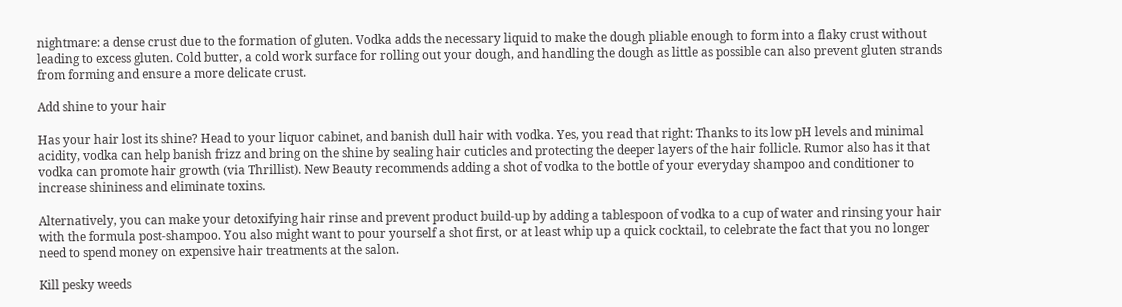nightmare: a dense crust due to the formation of gluten. Vodka adds the necessary liquid to make the dough pliable enough to form into a flaky crust without leading to excess gluten. Cold butter, a cold work surface for rolling out your dough, and handling the dough as little as possible can also prevent gluten strands from forming and ensure a more delicate crust.

Add shine to your hair

Has your hair lost its shine? Head to your liquor cabinet, and banish dull hair with vodka. Yes, you read that right: Thanks to its low pH levels and minimal acidity, vodka can help banish frizz and bring on the shine by sealing hair cuticles and protecting the deeper layers of the hair follicle. Rumor also has it that vodka can promote hair growth (via Thrillist). New Beauty recommends adding a shot of vodka to the bottle of your everyday shampoo and conditioner to increase shininess and eliminate toxins.

Alternatively, you can make your detoxifying hair rinse and prevent product build-up by adding a tablespoon of vodka to a cup of water and rinsing your hair with the formula post-shampoo. You also might want to pour yourself a shot first, or at least whip up a quick cocktail, to celebrate the fact that you no longer need to spend money on expensive hair treatments at the salon.

Kill pesky weeds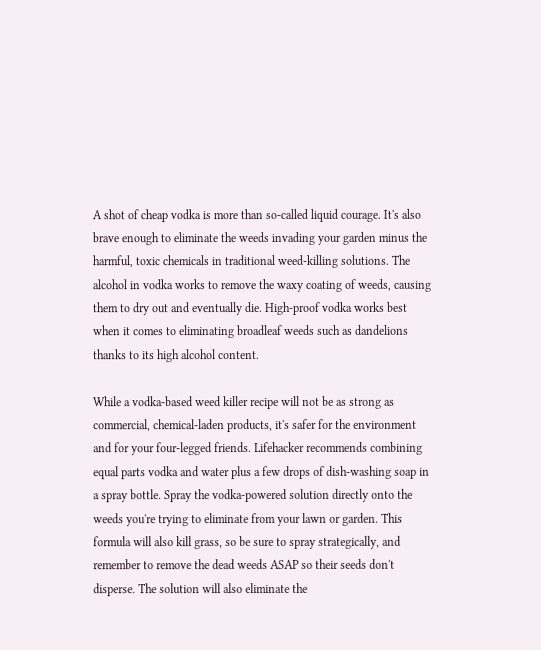A shot of cheap vodka is more than so-called liquid courage. It's also brave enough to eliminate the weeds invading your garden minus the harmful, toxic chemicals in traditional weed-killing solutions. The alcohol in vodka works to remove the waxy coating of weeds, causing them to dry out and eventually die. High-proof vodka works best when it comes to eliminating broadleaf weeds such as dandelions thanks to its high alcohol content.

While a vodka-based weed killer recipe will not be as strong as commercial, chemical-laden products, it's safer for the environment and for your four-legged friends. Lifehacker recommends combining equal parts vodka and water plus a few drops of dish-washing soap in a spray bottle. Spray the vodka-powered solution directly onto the weeds you're trying to eliminate from your lawn or garden. This formula will also kill grass, so be sure to spray strategically, and remember to remove the dead weeds ASAP so their seeds don't disperse. The solution will also eliminate the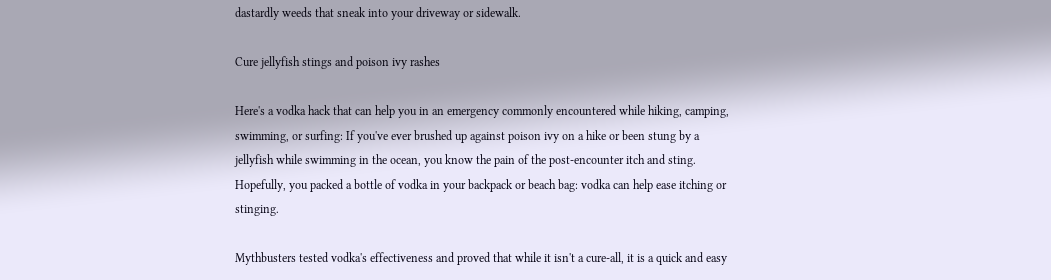dastardly weeds that sneak into your driveway or sidewalk.

Cure jellyfish stings and poison ivy rashes

Here's a vodka hack that can help you in an emergency commonly encountered while hiking, camping, swimming, or surfing: If you've ever brushed up against poison ivy on a hike or been stung by a jellyfish while swimming in the ocean, you know the pain of the post-encounter itch and sting. Hopefully, you packed a bottle of vodka in your backpack or beach bag: vodka can help ease itching or stinging.

Mythbusters tested vodka's effectiveness and proved that while it isn't a cure-all, it is a quick and easy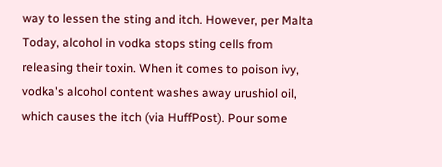way to lessen the sting and itch. However, per Malta Today, alcohol in vodka stops sting cells from releasing their toxin. When it comes to poison ivy, vodka's alcohol content washes away urushiol oil, which causes the itch (via HuffPost). Pour some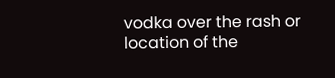vodka over the rash or location of the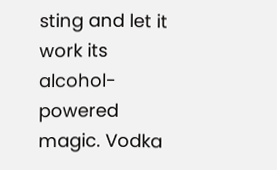sting and let it work its alcohol-powered magic. Vodka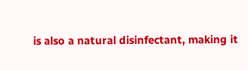is also a natural disinfectant, making it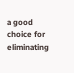a good choice for eliminating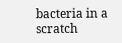bacteria in a scratch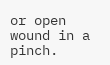or open wound in a pinch.